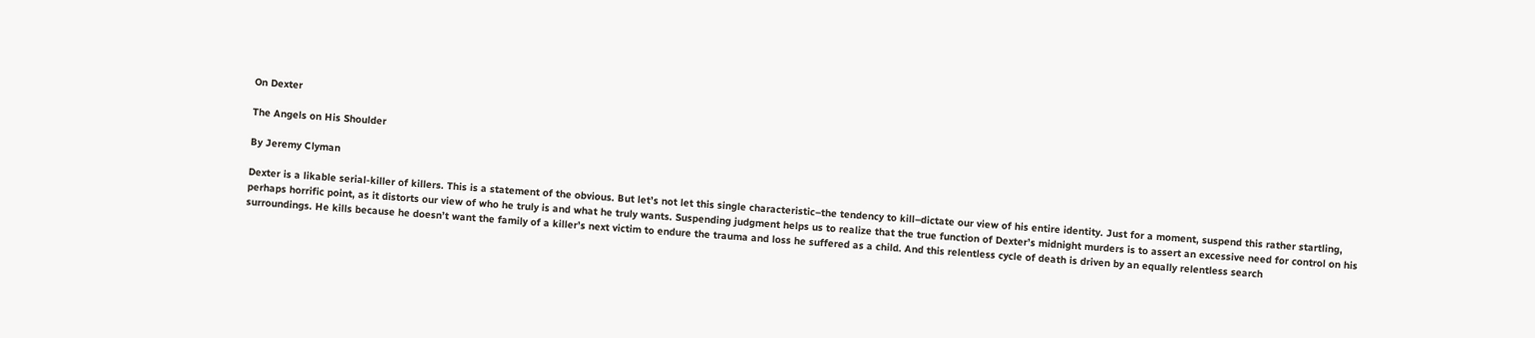On Dexter

The Angels on His Shoulder

By Jeremy Clyman

Dexter is a likable serial-killer of killers. This is a statement of the obvious. But let’s not let this single characteristic–the tendency to kill–dictate our view of his entire identity. Just for a moment, suspend this rather startling, perhaps horrific point, as it distorts our view of who he truly is and what he truly wants. Suspending judgment helps us to realize that the true function of Dexter’s midnight murders is to assert an excessive need for control on his surroundings. He kills because he doesn’t want the family of a killer’s next victim to endure the trauma and loss he suffered as a child. And this relentless cycle of death is driven by an equally relentless search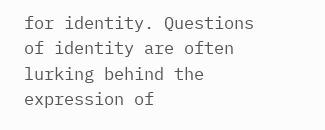for identity. Questions of identity are often lurking behind the expression of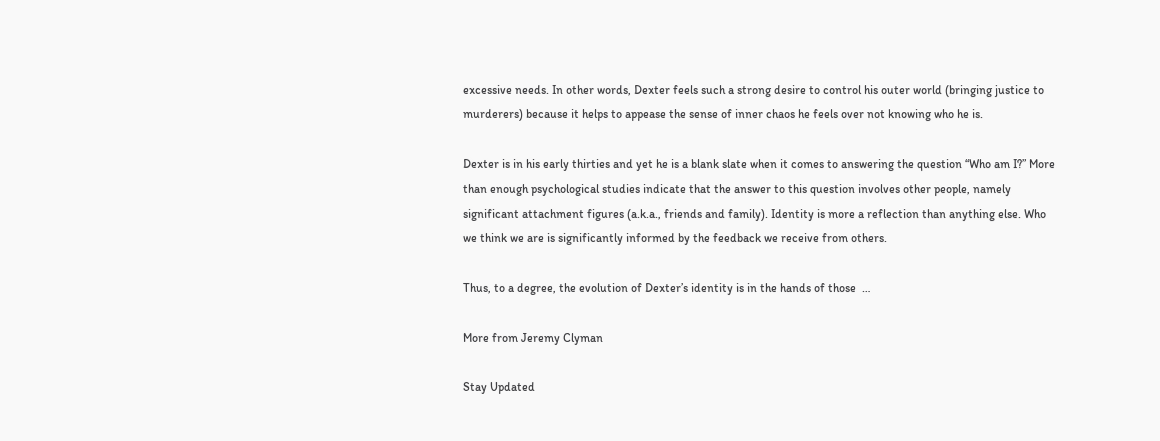excessive needs. In other words, Dexter feels such a strong desire to control his outer world (bringing justice to murderers) because it helps to appease the sense of inner chaos he feels over not knowing who he is.

Dexter is in his early thirties and yet he is a blank slate when it comes to answering the question “Who am I?” More than enough psychological studies indicate that the answer to this question involves other people, namely significant attachment figures (a.k.a., friends and family). Identity is more a reflection than anything else. Who we think we are is significantly informed by the feedback we receive from others.

Thus, to a degree, the evolution of Dexter’s identity is in the hands of those  …

More from Jeremy Clyman

Stay Updated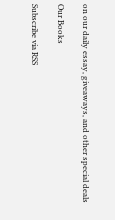on our daily essay, giveaways, and other special deals

Our Books

Subscribe via RSS